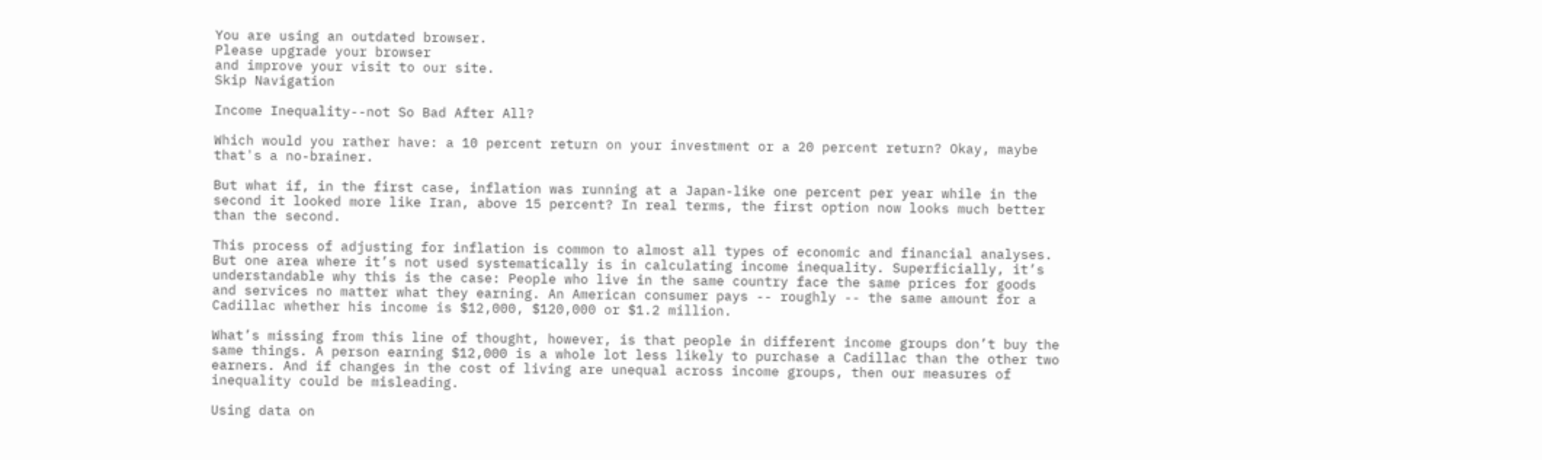You are using an outdated browser.
Please upgrade your browser
and improve your visit to our site.
Skip Navigation

Income Inequality--not So Bad After All?

Which would you rather have: a 10 percent return on your investment or a 20 percent return? Okay, maybe that's a no-brainer.

But what if, in the first case, inflation was running at a Japan-like one percent per year while in the second it looked more like Iran, above 15 percent? In real terms, the first option now looks much better than the second.

This process of adjusting for inflation is common to almost all types of economic and financial analyses. But one area where it’s not used systematically is in calculating income inequality. Superficially, it’s understandable why this is the case: People who live in the same country face the same prices for goods and services no matter what they earning. An American consumer pays -- roughly -- the same amount for a Cadillac whether his income is $12,000, $120,000 or $1.2 million.

What’s missing from this line of thought, however, is that people in different income groups don’t buy the same things. A person earning $12,000 is a whole lot less likely to purchase a Cadillac than the other two earners. And if changes in the cost of living are unequal across income groups, then our measures of inequality could be misleading.

Using data on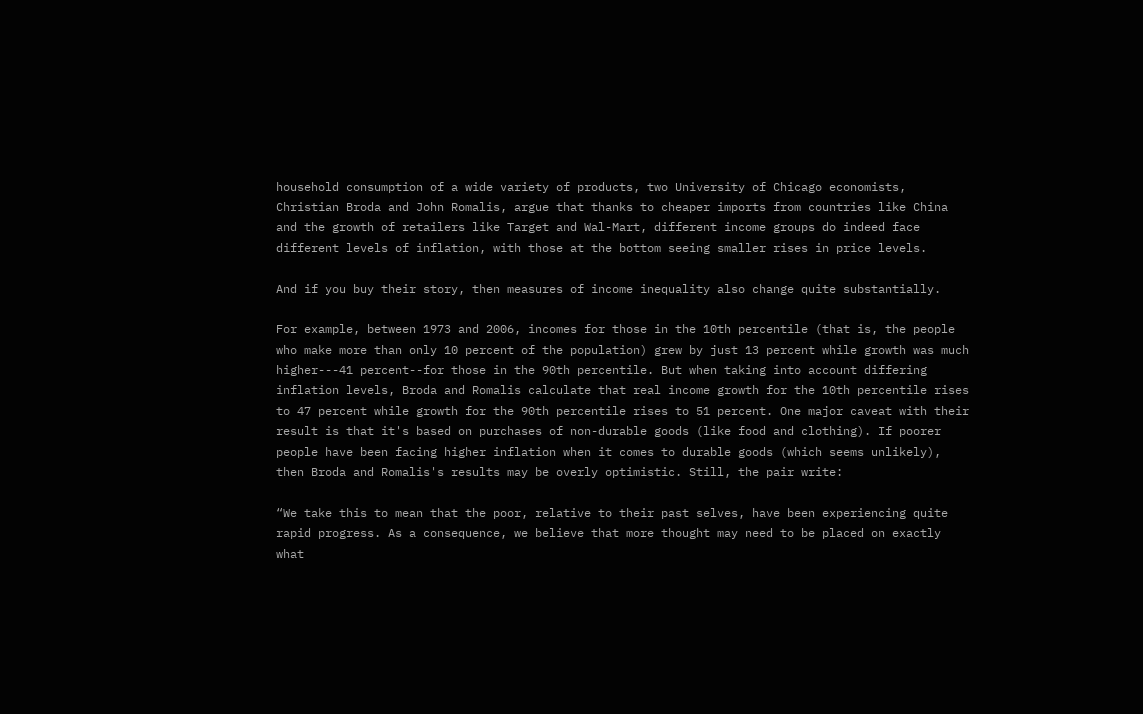household consumption of a wide variety of products, two University of Chicago economists, Christian Broda and John Romalis, argue that thanks to cheaper imports from countries like China and the growth of retailers like Target and Wal-Mart, different income groups do indeed face different levels of inflation, with those at the bottom seeing smaller rises in price levels.

And if you buy their story, then measures of income inequality also change quite substantially.

For example, between 1973 and 2006, incomes for those in the 10th percentile (that is, the people who make more than only 10 percent of the population) grew by just 13 percent while growth was much higher---41 percent--for those in the 90th percentile. But when taking into account differing inflation levels, Broda and Romalis calculate that real income growth for the 10th percentile rises to 47 percent while growth for the 90th percentile rises to 51 percent. One major caveat with their result is that it's based on purchases of non-durable goods (like food and clothing). If poorer people have been facing higher inflation when it comes to durable goods (which seems unlikely), then Broda and Romalis's results may be overly optimistic. Still, the pair write:

“We take this to mean that the poor, relative to their past selves, have been experiencing quite rapid progress. As a consequence, we believe that more thought may need to be placed on exactly what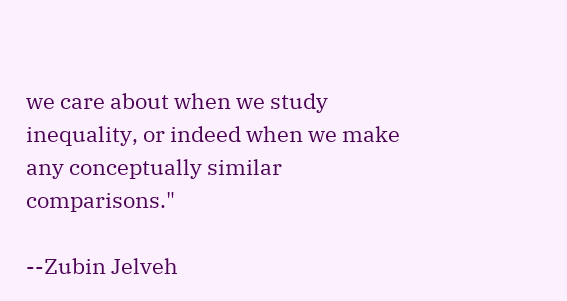we care about when we study inequality, or indeed when we make any conceptually similar comparisons."

--Zubin Jelveh